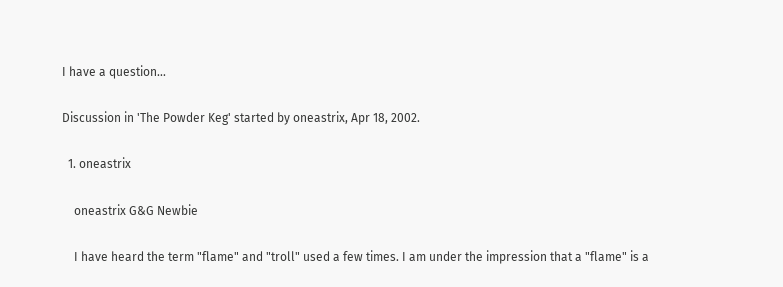I have a question...

Discussion in 'The Powder Keg' started by oneastrix, Apr 18, 2002.

  1. oneastrix

    oneastrix G&G Newbie

    I have heard the term "flame" and "troll" used a few times. I am under the impression that a "flame" is a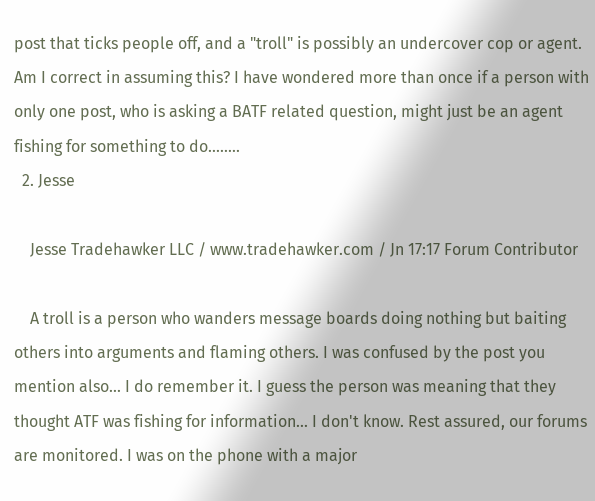post that ticks people off, and a "troll" is possibly an undercover cop or agent. Am I correct in assuming this? I have wondered more than once if a person with only one post, who is asking a BATF related question, might just be an agent fishing for something to do........
  2. Jesse

    Jesse Tradehawker LLC / www.tradehawker.com / Jn 17:17 Forum Contributor

    A troll is a person who wanders message boards doing nothing but baiting others into arguments and flaming others. I was confused by the post you mention also... I do remember it. I guess the person was meaning that they thought ATF was fishing for information... I don't know. Rest assured, our forums are monitored. I was on the phone with a major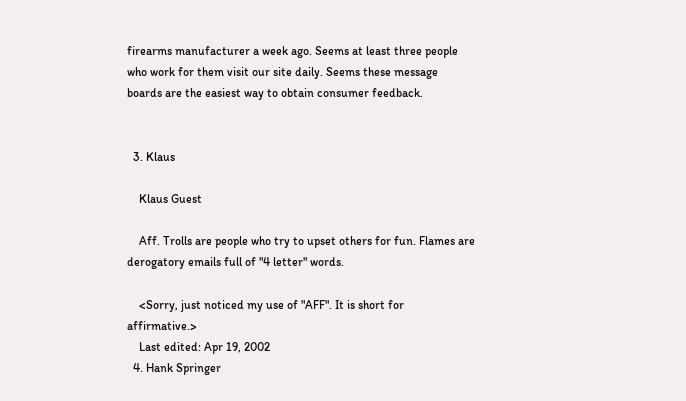firearms manufacturer a week ago. Seems at least three people who work for them visit our site daily. Seems these message boards are the easiest way to obtain consumer feedback.


  3. Klaus

    Klaus Guest

    Aff. Trolls are people who try to upset others for fun. Flames are derogatory emails full of "4 letter" words.

    <Sorry, just noticed my use of "AFF". It is short for affirmative.>
    Last edited: Apr 19, 2002
  4. Hank Springer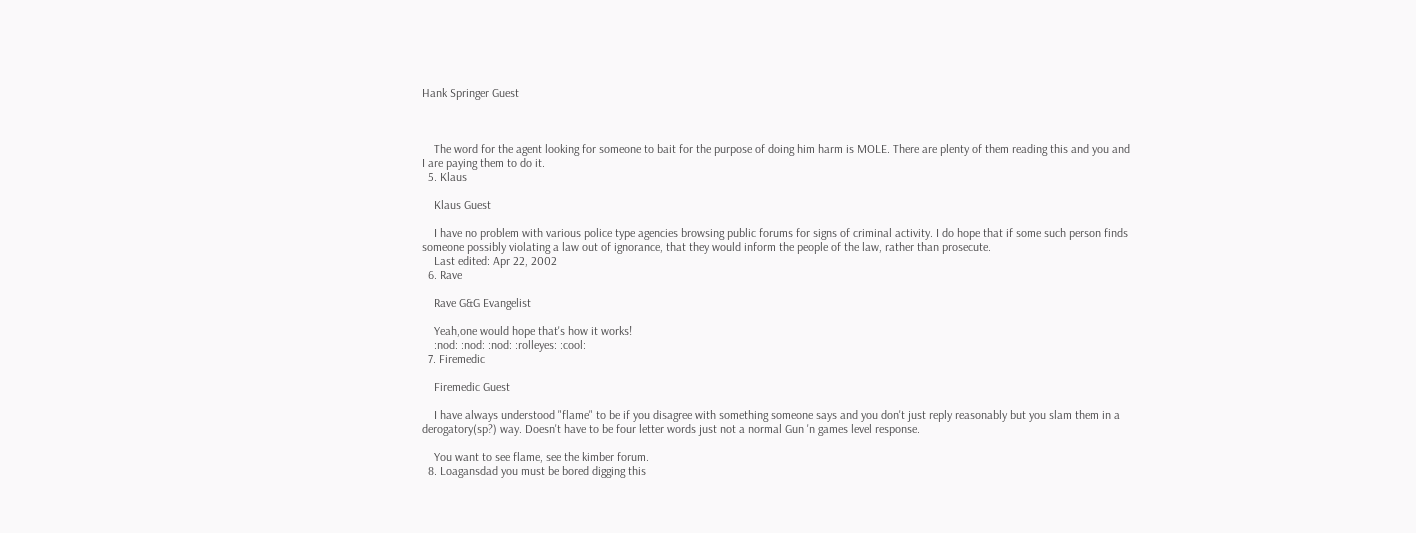Hank Springer Guest



    The word for the agent looking for someone to bait for the purpose of doing him harm is MOLE. There are plenty of them reading this and you and I are paying them to do it.
  5. Klaus

    Klaus Guest

    I have no problem with various police type agencies browsing public forums for signs of criminal activity. I do hope that if some such person finds someone possibly violating a law out of ignorance, that they would inform the people of the law, rather than prosecute.
    Last edited: Apr 22, 2002
  6. Rave

    Rave G&G Evangelist

    Yeah,one would hope that's how it works!
    :nod: :nod: :nod: :rolleyes: :cool:
  7. Firemedic

    Firemedic Guest

    I have always understood "flame" to be if you disagree with something someone says and you don't just reply reasonably but you slam them in a derogatory(sp?) way. Doesn't have to be four letter words just not a normal Gun 'n games level response.

    You want to see flame, see the kimber forum.
  8. Loagansdad you must be bored digging this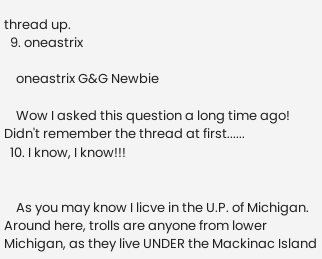thread up.
  9. oneastrix

    oneastrix G&G Newbie

    Wow I asked this question a long time ago! Didn't remember the thread at first......
  10. I know, I know!!!


    As you may know I licve in the U.P. of Michigan. Around here, trolls are anyone from lower Michigan, as they live UNDER the Mackinac Island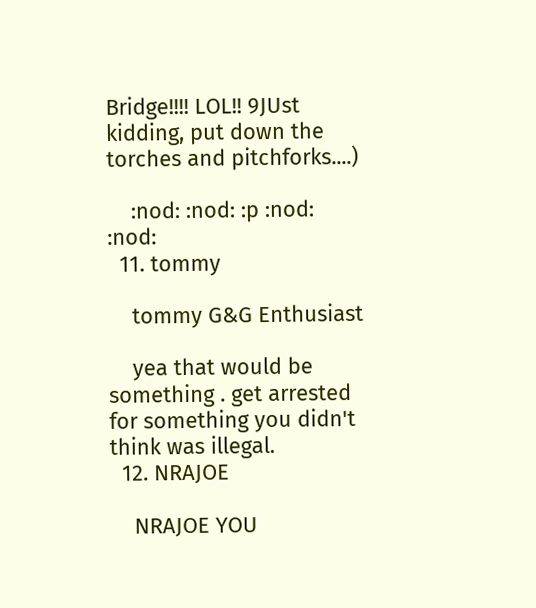Bridge!!!! LOL!! 9JUst kidding, put down the torches and pitchforks....)

    :nod: :nod: :p :nod: :nod:
  11. tommy

    tommy G&G Enthusiast

    yea that would be something . get arrested for something you didn't think was illegal.
  12. NRAJOE

    NRAJOE YOU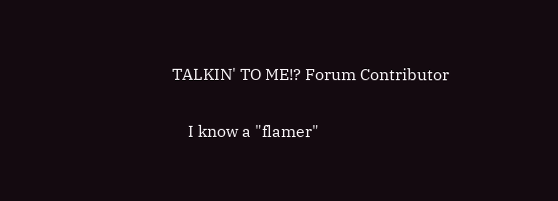TALKIN' TO ME!? Forum Contributor

    I know a "flamer"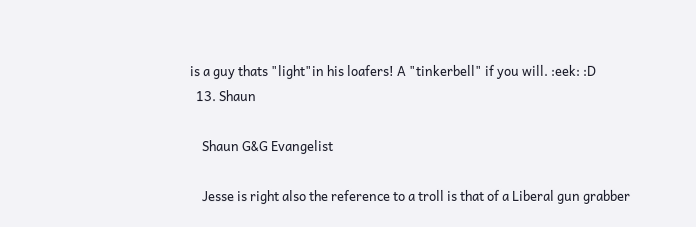is a guy thats "light"in his loafers! A "tinkerbell" if you will. :eek: :D
  13. Shaun

    Shaun G&G Evangelist

    Jesse is right also the reference to a troll is that of a Liberal gun grabber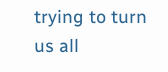trying to turn us all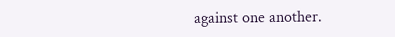against one another.